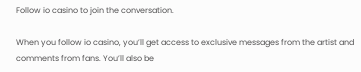Follow io casino to join the conversation.

When you follow io casino, you’ll get access to exclusive messages from the artist and comments from fans. You’ll also be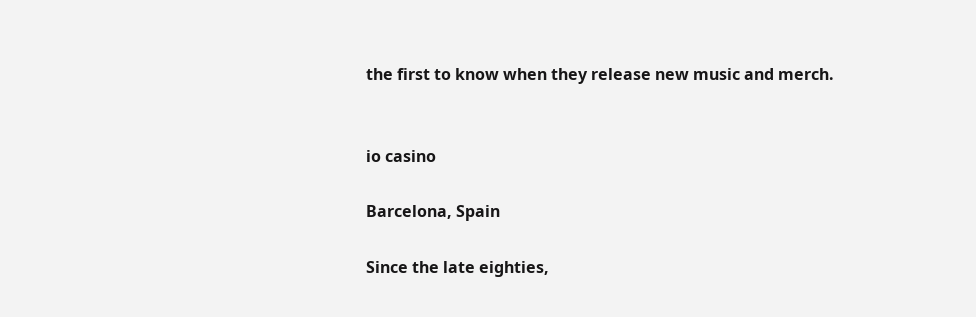the first to know when they release new music and merch.


io casino

Barcelona, Spain

Since the late eighties,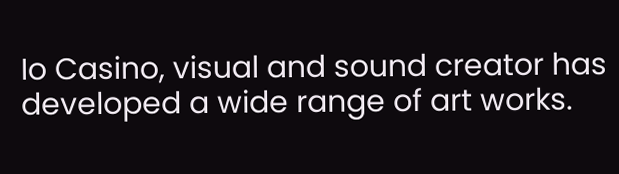Io Casino, visual and sound creator has developed a wide range of art works.